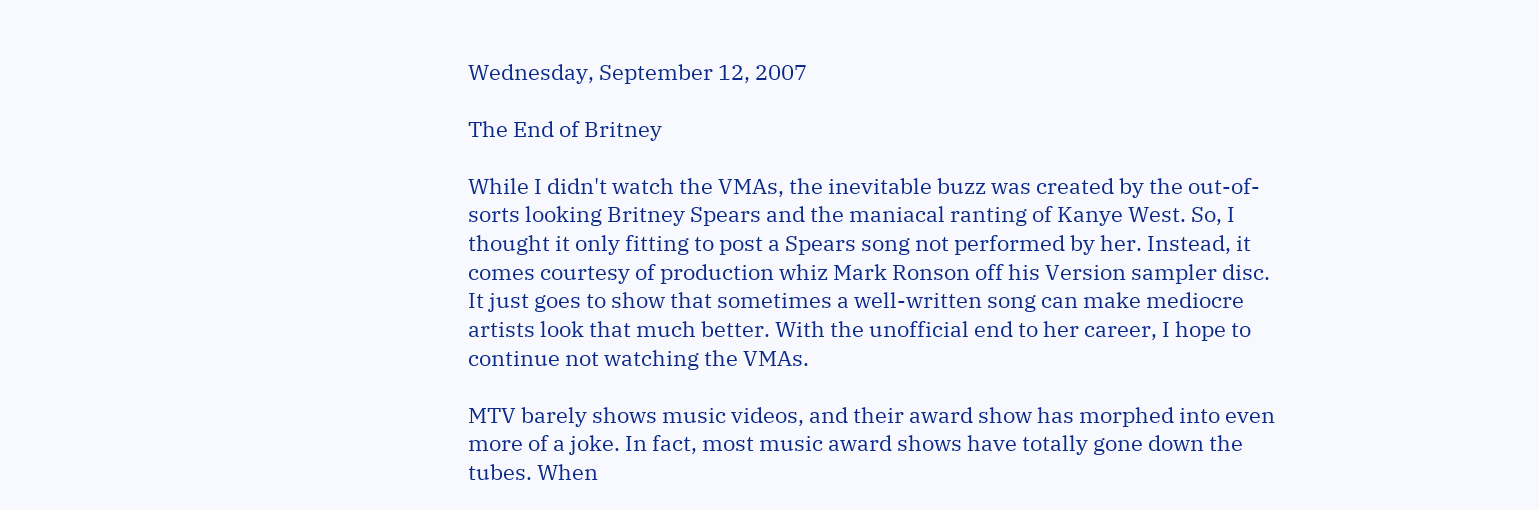Wednesday, September 12, 2007

The End of Britney

While I didn't watch the VMAs, the inevitable buzz was created by the out-of-sorts looking Britney Spears and the maniacal ranting of Kanye West. So, I thought it only fitting to post a Spears song not performed by her. Instead, it comes courtesy of production whiz Mark Ronson off his Version sampler disc. It just goes to show that sometimes a well-written song can make mediocre artists look that much better. With the unofficial end to her career, I hope to continue not watching the VMAs.

MTV barely shows music videos, and their award show has morphed into even more of a joke. In fact, most music award shows have totally gone down the tubes. When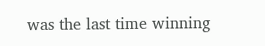was the last time winning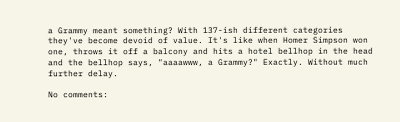a Grammy meant something? With 137-ish different categories they've become devoid of value. It's like when Homer Simpson won one, throws it off a balcony and hits a hotel bellhop in the head and the bellhop says, "aaaawww, a Grammy?" Exactly. Without much further delay.

No comments: